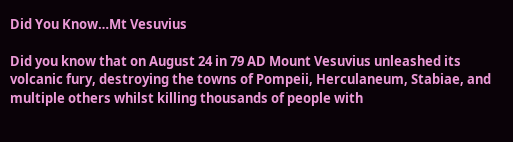Did You Know…Mt Vesuvius

Did you know that on August 24 in 79 AD Mount Vesuvius unleashed its volcanic fury, destroying the towns of Pompeii, Herculaneum, Stabiae, and multiple others whilst killing thousands of people with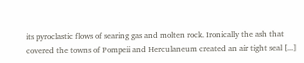its pyroclastic flows of searing gas and molten rock. Ironically the ash that covered the towns of Pompeii and Herculaneum created an air tight seal [...]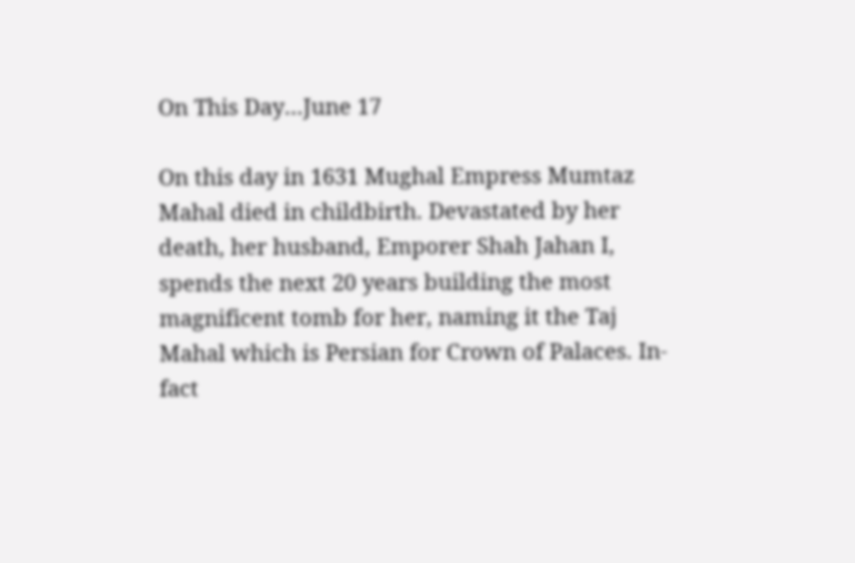On This Day…June 17

On this day in 1631 Mughal Empress Mumtaz Mahal died in childbirth. Devastated by her death, her husband, Emporer Shah Jahan I, spends the next 20 years building the most magnificent tomb for her, naming it the Taj Mahal which is Persian for Crown of Palaces. In-fact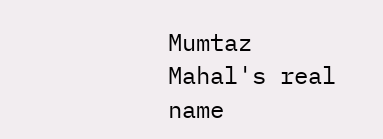Mumtaz Mahal's real name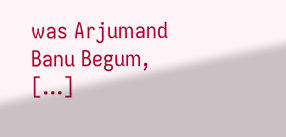was Arjumand Banu Begum, [...]